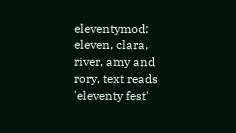eleventymod: eleven, clara, river, amy and rory, text reads 'eleventy fest'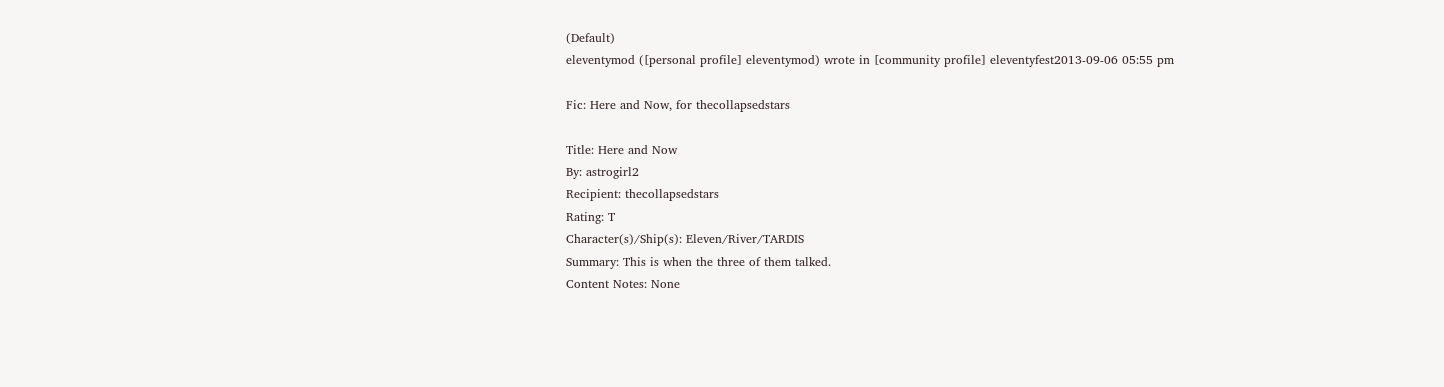(Default)
eleventymod ([personal profile] eleventymod) wrote in [community profile] eleventyfest2013-09-06 05:55 pm

Fic: Here and Now, for thecollapsedstars

Title: Here and Now
By: astrogirl2
Recipient: thecollapsedstars
Rating: T
Character(s)/Ship(s): Eleven/River/TARDIS
Summary: This is when the three of them talked.
Content Notes: None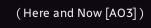( Here and Now [AO3] )